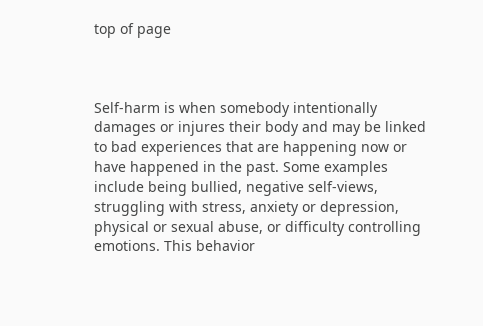top of page



Self-harm is when somebody intentionally damages or injures their body and may be linked to bad experiences that are happening now or have happened in the past. Some examples include being bullied, negative self-views, struggling with stress, anxiety or depression, physical or sexual abuse, or difficulty controlling emotions. This behavior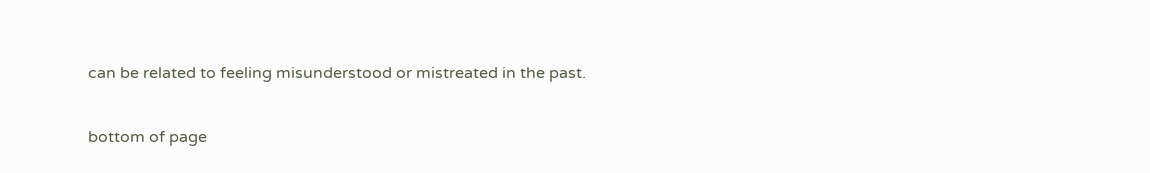can be related to feeling misunderstood or mistreated in the past.

bottom of page